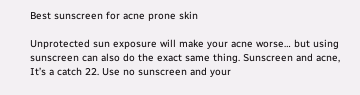Best sunscreen for acne prone skin

Unprotected sun exposure will make your acne worse… but using sunscreen can also do the exact same thing. Sunscreen and acne, It’s a catch 22. Use no sunscreen and your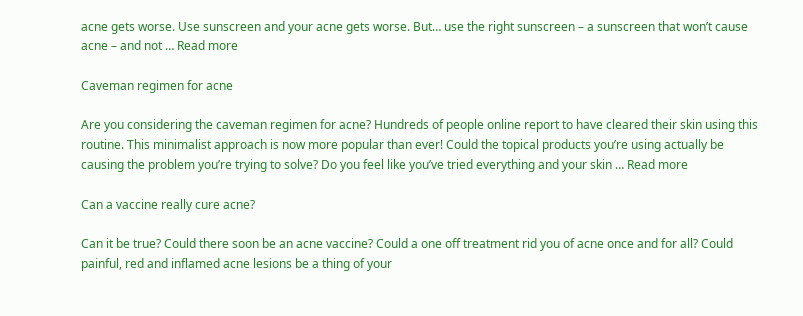acne gets worse. Use sunscreen and your acne gets worse. But… use the right sunscreen – a sunscreen that won’t cause acne – and not … Read more

Caveman regimen for acne

Are you considering the caveman regimen for acne? Hundreds of people online report to have cleared their skin using this routine. This minimalist approach is now more popular than ever! Could the topical products you’re using actually be causing the problem you’re trying to solve? Do you feel like you’ve tried everything and your skin … Read more

Can a vaccine really cure acne?

Can it be true? Could there soon be an acne vaccine? Could a one off treatment rid you of acne once and for all? Could painful, red and inflamed acne lesions be a thing of your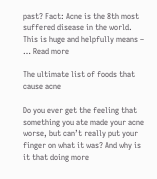past? Fact: Acne is the 8th most suffered disease in the world. This is huge and helpfully means – … Read more

The ultimate list of foods that cause acne

Do you ever get the feeling that something you ate made your acne worse, but can’t really put your finger on what it was? And why is it that doing more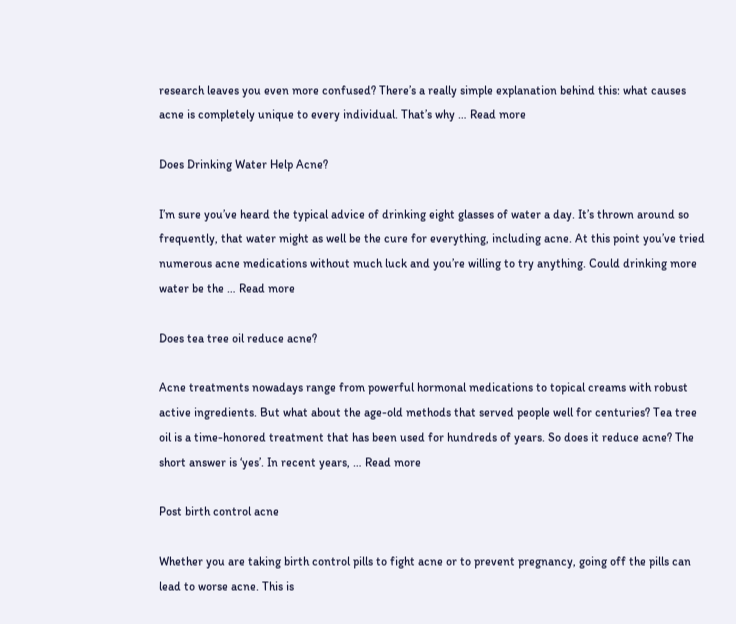research leaves you even more confused? There’s a really simple explanation behind this: what causes acne is completely unique to every individual. That’s why … Read more

Does Drinking Water Help Acne?

I’m sure you’ve heard the typical advice of drinking eight glasses of water a day. It’s thrown around so frequently, that water might as well be the cure for everything, including acne. At this point you’ve tried numerous acne medications without much luck and you’re willing to try anything. Could drinking more water be the … Read more

Does tea tree oil reduce acne?

Acne treatments nowadays range from powerful hormonal medications to topical creams with robust active ingredients. But what about the age-old methods that served people well for centuries? Tea tree oil is a time-honored treatment that has been used for hundreds of years. So does it reduce acne? The short answer is ‘yes’. In recent years, … Read more

Post birth control acne

Whether you are taking birth control pills to fight acne or to prevent pregnancy, going off the pills can lead to worse acne. This is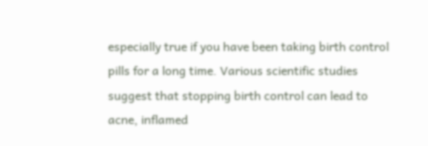especially true if you have been taking birth control pills for a long time. Various scientific studies suggest that stopping birth control can lead to acne, inflamed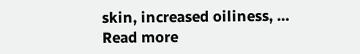skin, increased oiliness, … Read more